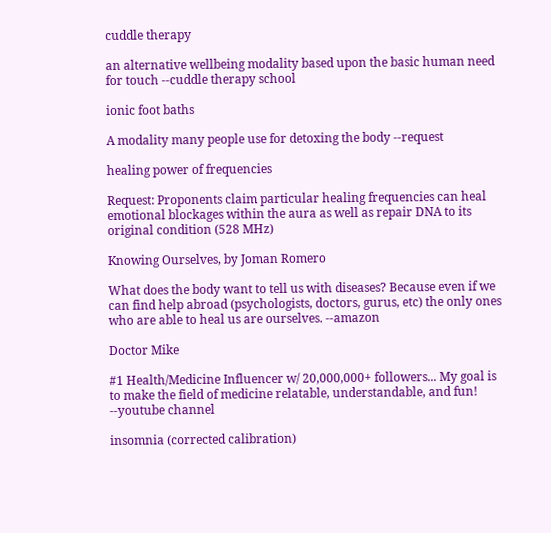cuddle therapy

an alternative wellbeing modality based upon the basic human need for touch --cuddle therapy school

ionic foot baths

A modality many people use for detoxing the body --request

healing power of frequencies

Request: Proponents claim particular healing frequencies can heal emotional blockages within the aura as well as repair DNA to its original condition (528 MHz)

Knowing Ourselves, by Joman Romero

What does the body want to tell us with diseases? Because even if we can find help abroad (psychologists, doctors, gurus, etc) the only ones who are able to heal us are ourselves. --amazon

Doctor Mike

#1 Health/Medicine Influencer w/ 20,000,000+ followers... My goal is to make the field of medicine relatable, understandable, and fun! --youtube channel

insomnia (corrected calibration)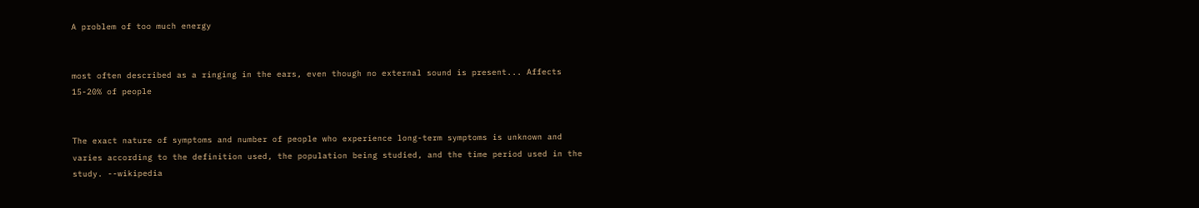A problem of too much energy


most often described as a ringing in the ears, even though no external sound is present... Affects 15-20% of people


The exact nature of symptoms and number of people who experience long-term symptoms is unknown and varies according to the definition used, the population being studied, and the time period used in the study. --wikipedia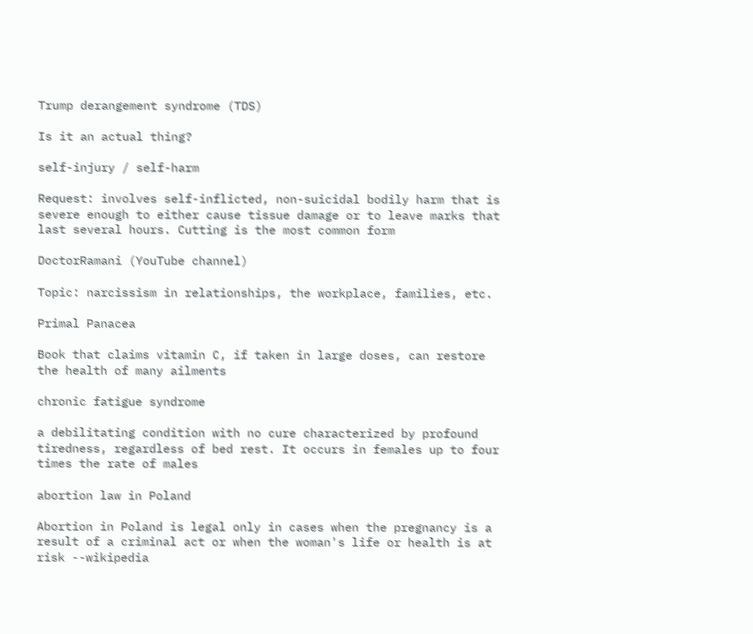Trump derangement syndrome (TDS)

Is it an actual thing?

self-injury / self-harm

Request: involves self-inflicted, non-suicidal bodily harm that is severe enough to either cause tissue damage or to leave marks that last several hours. Cutting is the most common form

DoctorRamani (YouTube channel)

Topic: narcissism in relationships, the workplace, families, etc.

Primal Panacea

Book that claims vitamin C, if taken in large doses, can restore the health of many ailments

chronic fatigue syndrome

a debilitating condition with no cure characterized by profound tiredness, regardless of bed rest. It occurs in females up to four times the rate of males

abortion law in Poland

Abortion in Poland is legal only in cases when the pregnancy is a result of a criminal act or when the woman's life or health is at risk --wikipedia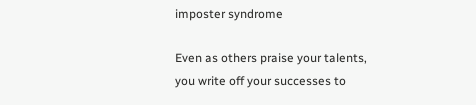imposter syndrome

Even as others praise your talents, you write off your successes to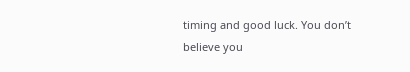timing and good luck. You don’t believe you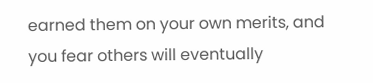earned them on your own merits, and you fear others will eventually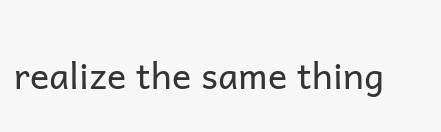realize the same thing